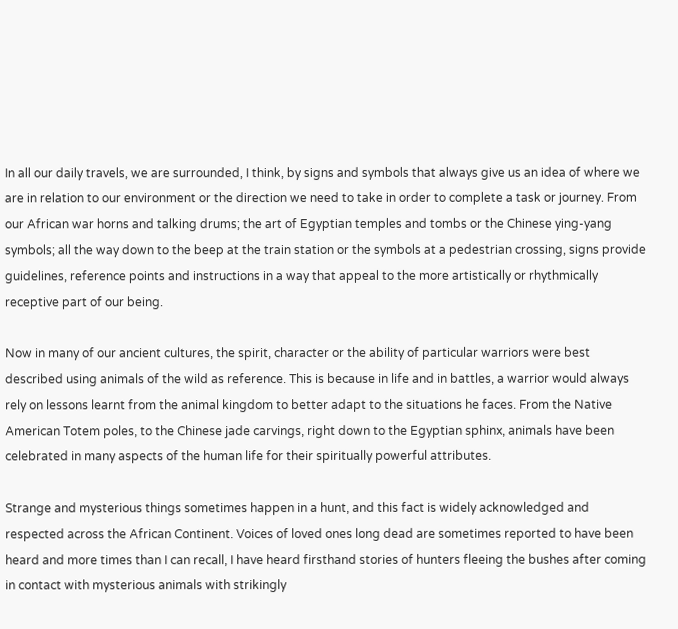In all our daily travels, we are surrounded, I think, by signs and symbols that always give us an idea of where we are in relation to our environment or the direction we need to take in order to complete a task or journey. From our African war horns and talking drums; the art of Egyptian temples and tombs or the Chinese ying-yang symbols; all the way down to the beep at the train station or the symbols at a pedestrian crossing, signs provide guidelines, reference points and instructions in a way that appeal to the more artistically or rhythmically receptive part of our being.

Now in many of our ancient cultures, the spirit, character or the ability of particular warriors were best described using animals of the wild as reference. This is because in life and in battles, a warrior would always rely on lessons learnt from the animal kingdom to better adapt to the situations he faces. From the Native American Totem poles, to the Chinese jade carvings, right down to the Egyptian sphinx, animals have been celebrated in many aspects of the human life for their spiritually powerful attributes.

Strange and mysterious things sometimes happen in a hunt, and this fact is widely acknowledged and respected across the African Continent. Voices of loved ones long dead are sometimes reported to have been heard and more times than I can recall, I have heard firsthand stories of hunters fleeing the bushes after coming in contact with mysterious animals with strikingly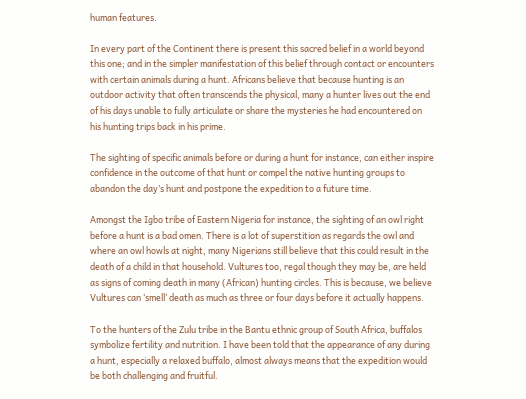human features.

In every part of the Continent there is present this sacred belief in a world beyond this one; and in the simpler manifestation of this belief through contact or encounters with certain animals during a hunt. Africans believe that because hunting is an outdoor activity that often transcends the physical, many a hunter lives out the end of his days unable to fully articulate or share the mysteries he had encountered on his hunting trips back in his prime.

The sighting of specific animals before or during a hunt for instance, can either inspire confidence in the outcome of that hunt or compel the native hunting groups to abandon the day’s hunt and postpone the expedition to a future time.

Amongst the Igbo tribe of Eastern Nigeria for instance, the sighting of an owl right before a hunt is a bad omen. There is a lot of superstition as regards the owl and where an owl howls at night, many Nigerians still believe that this could result in the death of a child in that household. Vultures too, regal though they may be, are held as signs of coming death in many (African) hunting circles. This is because, we believe Vultures can ‘smell’ death as much as three or four days before it actually happens.

To the hunters of the Zulu tribe in the Bantu ethnic group of South Africa, buffalos symbolize fertility and nutrition. I have been told that the appearance of any during a hunt, especially a relaxed buffalo, almost always means that the expedition would be both challenging and fruitful.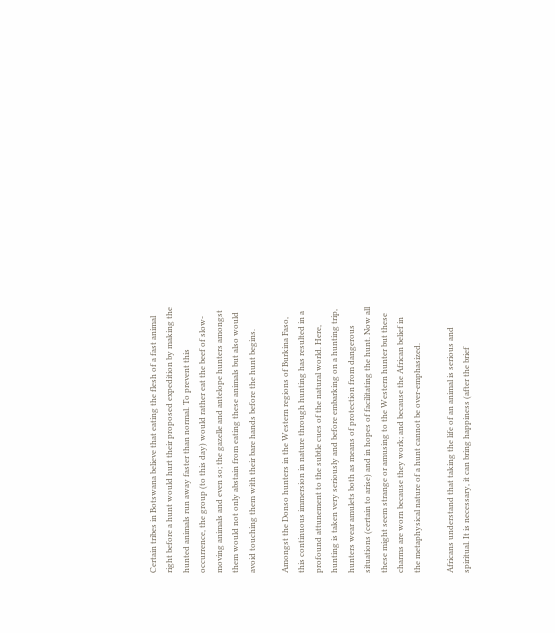Certain tribes in Botswana believe that eating the flesh of a fast animal right before a hunt would hurt their proposed expedition by making the hunted animals run away faster than normal. To prevent this occurrence, the group (to this day) would rather eat the beef of slow-moving animals and even so; the gazelle and antelope hunters amongst them would not only abstain from eating these animals but also would avoid touching them with their bare hands before the hunt begins.

Amongst the Donso hunters in the Western regions of Burkina Faso, this continuous immersion in nature through hunting has resulted in a profound attunement to the subtle cues of the natural world. Here, hunting is taken very seriously and before embarking on a hunting trip, hunters wear amulets both as means of protection from dangerous situations (certain to arise) and in hopes of facilitating the hunt. Now all these might seem strange or amusing to the Western hunter but these charms are worn because they work; and because the African belief in the metaphysical nature of a hunt cannot be over-emphasized.

Africans understand that taking the life of an animal is serious and spiritual. It is necessary, it can bring happiness (after the brief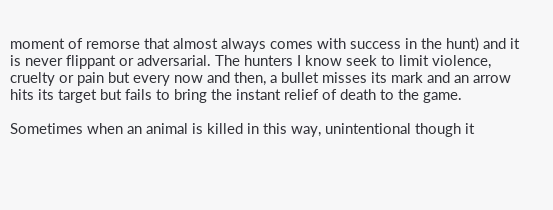moment of remorse that almost always comes with success in the hunt) and it is never flippant or adversarial. The hunters I know seek to limit violence, cruelty or pain but every now and then, a bullet misses its mark and an arrow hits its target but fails to bring the instant relief of death to the game.

Sometimes when an animal is killed in this way, unintentional though it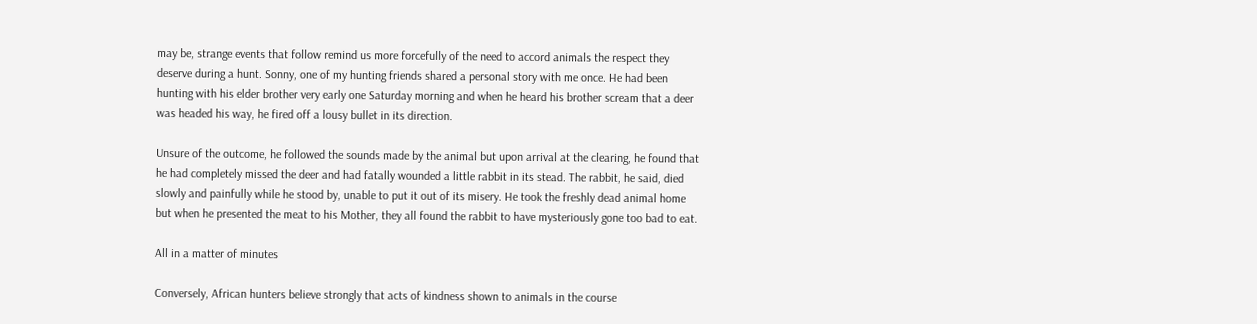may be, strange events that follow remind us more forcefully of the need to accord animals the respect they deserve during a hunt. Sonny, one of my hunting friends shared a personal story with me once. He had been hunting with his elder brother very early one Saturday morning and when he heard his brother scream that a deer was headed his way, he fired off a lousy bullet in its direction.

Unsure of the outcome, he followed the sounds made by the animal but upon arrival at the clearing, he found that he had completely missed the deer and had fatally wounded a little rabbit in its stead. The rabbit, he said, died slowly and painfully while he stood by, unable to put it out of its misery. He took the freshly dead animal home but when he presented the meat to his Mother, they all found the rabbit to have mysteriously gone too bad to eat.

All in a matter of minutes

Conversely, African hunters believe strongly that acts of kindness shown to animals in the course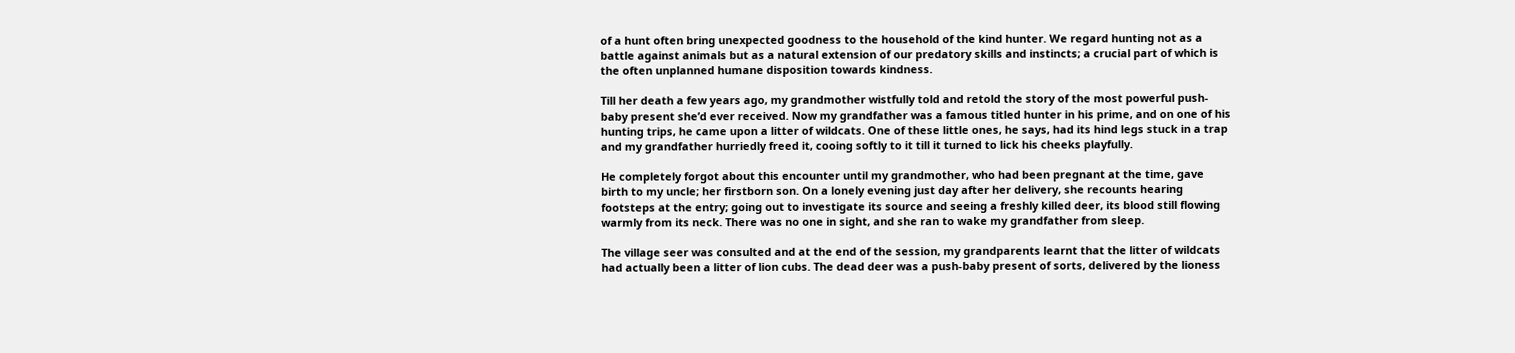of a hunt often bring unexpected goodness to the household of the kind hunter. We regard hunting not as a battle against animals but as a natural extension of our predatory skills and instincts; a crucial part of which is the often unplanned humane disposition towards kindness.

Till her death a few years ago, my grandmother wistfully told and retold the story of the most powerful push-baby present she’d ever received. Now my grandfather was a famous titled hunter in his prime, and on one of his hunting trips, he came upon a litter of wildcats. One of these little ones, he says, had its hind legs stuck in a trap and my grandfather hurriedly freed it, cooing softly to it till it turned to lick his cheeks playfully.

He completely forgot about this encounter until my grandmother, who had been pregnant at the time, gave birth to my uncle; her firstborn son. On a lonely evening just day after her delivery, she recounts hearing footsteps at the entry; going out to investigate its source and seeing a freshly killed deer, its blood still flowing warmly from its neck. There was no one in sight, and she ran to wake my grandfather from sleep.

The village seer was consulted and at the end of the session, my grandparents learnt that the litter of wildcats had actually been a litter of lion cubs. The dead deer was a push-baby present of sorts, delivered by the lioness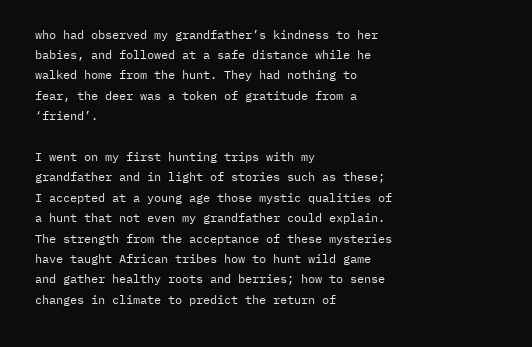who had observed my grandfather’s kindness to her babies, and followed at a safe distance while he walked home from the hunt. They had nothing to fear, the deer was a token of gratitude from a ‘friend’.

I went on my first hunting trips with my grandfather and in light of stories such as these; I accepted at a young age those mystic qualities of a hunt that not even my grandfather could explain. The strength from the acceptance of these mysteries have taught African tribes how to hunt wild game and gather healthy roots and berries; how to sense changes in climate to predict the return of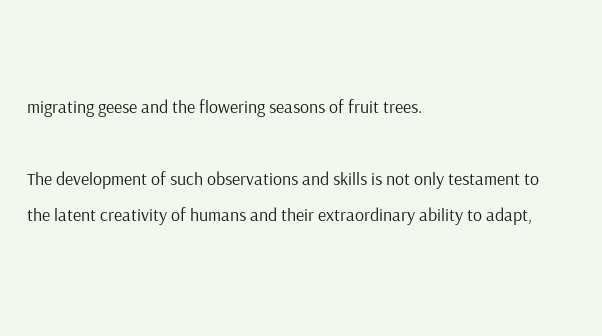migrating geese and the flowering seasons of fruit trees.

The development of such observations and skills is not only testament to the latent creativity of humans and their extraordinary ability to adapt,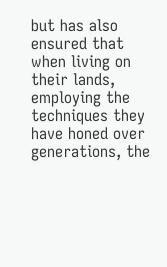but has also ensured that when living on their lands, employing the techniques they have honed over generations, the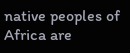native peoples of Africa are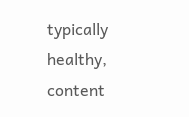typically healthy, content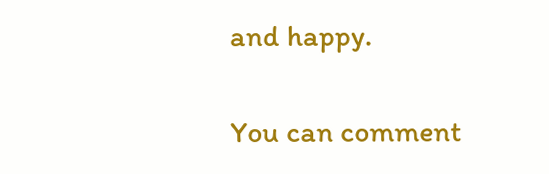and happy.

You can comment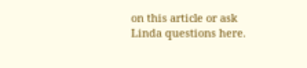on this article or ask Linda questions here.